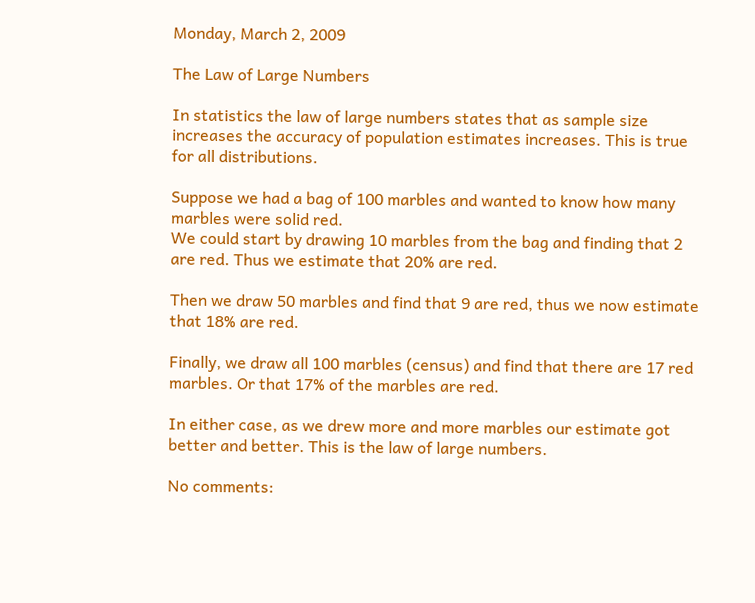Monday, March 2, 2009

The Law of Large Numbers

In statistics the law of large numbers states that as sample size increases the accuracy of population estimates increases. This is true for all distributions.

Suppose we had a bag of 100 marbles and wanted to know how many marbles were solid red.
We could start by drawing 10 marbles from the bag and finding that 2 are red. Thus we estimate that 20% are red.

Then we draw 50 marbles and find that 9 are red, thus we now estimate that 18% are red.

Finally, we draw all 100 marbles (census) and find that there are 17 red marbles. Or that 17% of the marbles are red.

In either case, as we drew more and more marbles our estimate got better and better. This is the law of large numbers.

No comments: